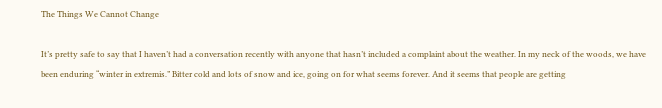The Things We Cannot Change

It’s pretty safe to say that I haven’t had a conversation recently with anyone that hasn’t included a complaint about the weather. In my neck of the woods, we have been enduring “winter in extremis.” Bitter cold and lots of snow and ice, going on for what seems forever. And it seems that people are getting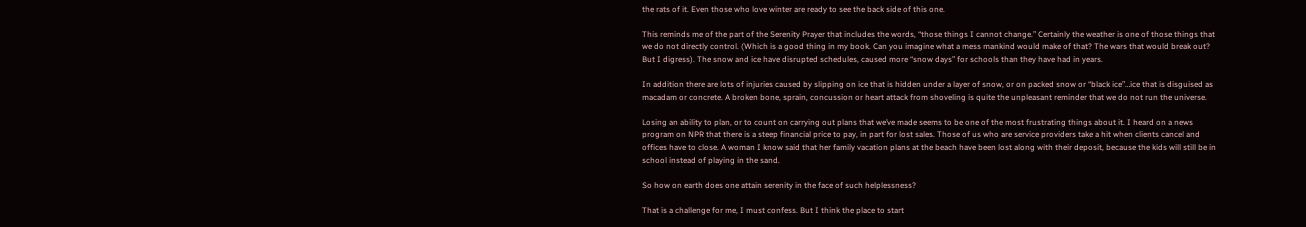the rats of it. Even those who love winter are ready to see the back side of this one.

This reminds me of the part of the Serenity Prayer that includes the words, “those things I cannot change.” Certainly the weather is one of those things that we do not directly control. (Which is a good thing in my book. Can you imagine what a mess mankind would make of that? The wars that would break out? But I digress). The snow and ice have disrupted schedules, caused more “snow days” for schools than they have had in years.

In addition there are lots of injuries caused by slipping on ice that is hidden under a layer of snow, or on packed snow or “black ice”…ice that is disguised as macadam or concrete. A broken bone, sprain, concussion or heart attack from shoveling is quite the unpleasant reminder that we do not run the universe.

Losing an ability to plan, or to count on carrying out plans that we’ve made seems to be one of the most frustrating things about it. I heard on a news program on NPR that there is a steep financial price to pay, in part for lost sales. Those of us who are service providers take a hit when clients cancel and offices have to close. A woman I know said that her family vacation plans at the beach have been lost along with their deposit, because the kids will still be in school instead of playing in the sand.

So how on earth does one attain serenity in the face of such helplessness?

That is a challenge for me, I must confess. But I think the place to start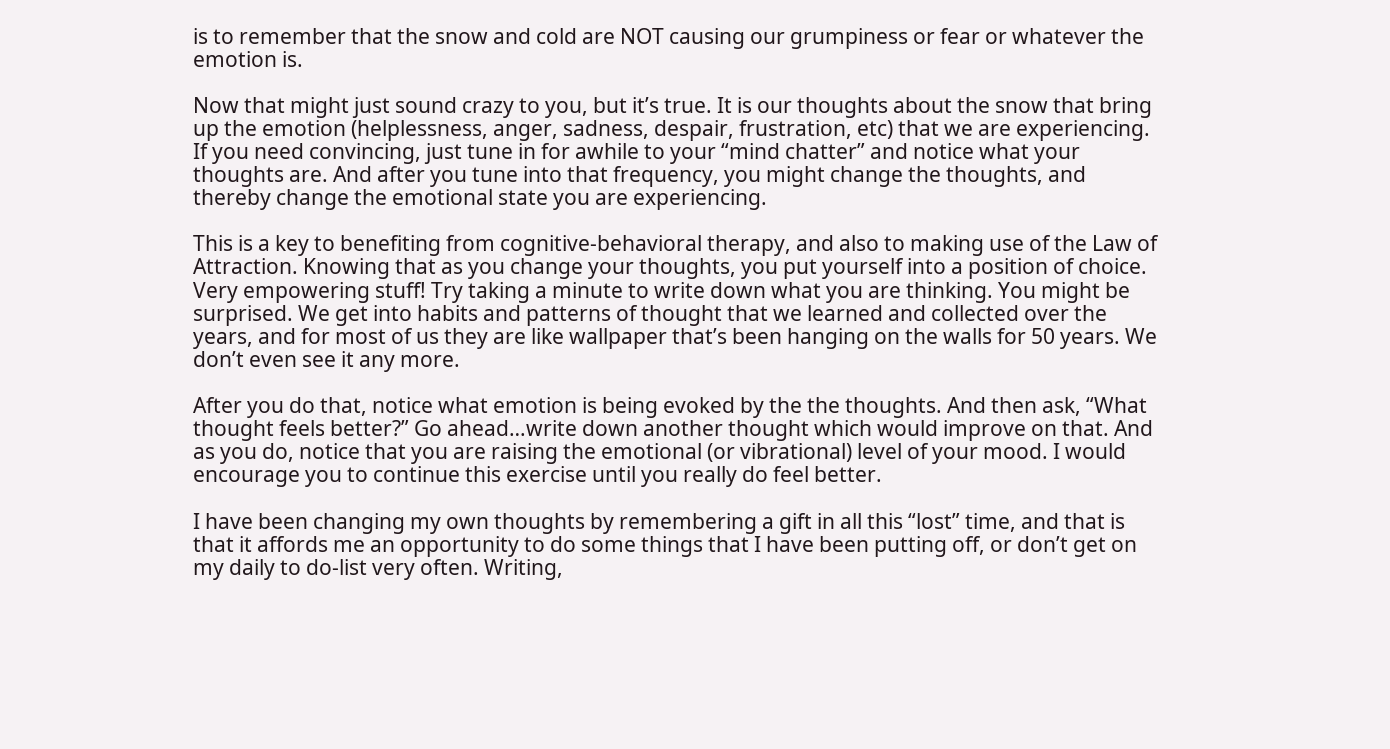is to remember that the snow and cold are NOT causing our grumpiness or fear or whatever the emotion is.

Now that might just sound crazy to you, but it’s true. It is our thoughts about the snow that bring up the emotion (helplessness, anger, sadness, despair, frustration, etc) that we are experiencing. If you need convincing, just tune in for awhile to your “mind chatter” and notice what your thoughts are. And after you tune into that frequency, you might change the thoughts, and thereby change the emotional state you are experiencing.

This is a key to benefiting from cognitive-behavioral therapy, and also to making use of the Law of Attraction. Knowing that as you change your thoughts, you put yourself into a position of choice. Very empowering stuff! Try taking a minute to write down what you are thinking. You might be surprised. We get into habits and patterns of thought that we learned and collected over the years, and for most of us they are like wallpaper that’s been hanging on the walls for 50 years. We don’t even see it any more.

After you do that, notice what emotion is being evoked by the the thoughts. And then ask, “What thought feels better?” Go ahead…write down another thought which would improve on that. And as you do, notice that you are raising the emotional (or vibrational) level of your mood. I would encourage you to continue this exercise until you really do feel better.

I have been changing my own thoughts by remembering a gift in all this “lost” time, and that is that it affords me an opportunity to do some things that I have been putting off, or don’t get on my daily to do-list very often. Writing,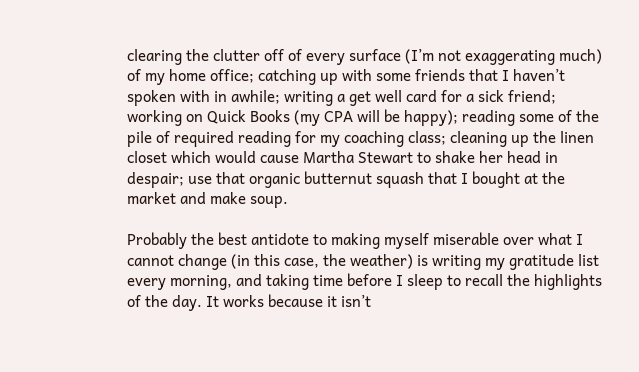clearing the clutter off of every surface (I’m not exaggerating much) of my home office; catching up with some friends that I haven’t spoken with in awhile; writing a get well card for a sick friend; working on Quick Books (my CPA will be happy); reading some of the pile of required reading for my coaching class; cleaning up the linen closet which would cause Martha Stewart to shake her head in despair; use that organic butternut squash that I bought at the market and make soup.

Probably the best antidote to making myself miserable over what I cannot change (in this case, the weather) is writing my gratitude list every morning, and taking time before I sleep to recall the highlights of the day. It works because it isn’t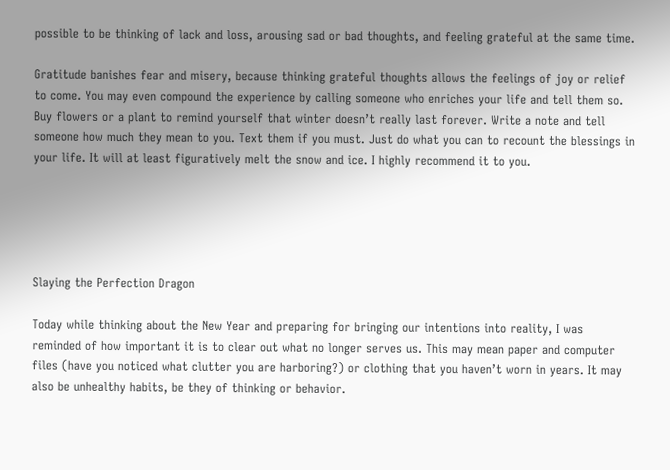possible to be thinking of lack and loss, arousing sad or bad thoughts, and feeling grateful at the same time.

Gratitude banishes fear and misery, because thinking grateful thoughts allows the feelings of joy or relief to come. You may even compound the experience by calling someone who enriches your life and tell them so. Buy flowers or a plant to remind yourself that winter doesn’t really last forever. Write a note and tell someone how much they mean to you. Text them if you must. Just do what you can to recount the blessings in your life. It will at least figuratively melt the snow and ice. I highly recommend it to you.





Slaying the Perfection Dragon

Today while thinking about the New Year and preparing for bringing our intentions into reality, I was reminded of how important it is to clear out what no longer serves us. This may mean paper and computer files (have you noticed what clutter you are harboring?) or clothing that you haven’t worn in years. It may also be unhealthy habits, be they of thinking or behavior.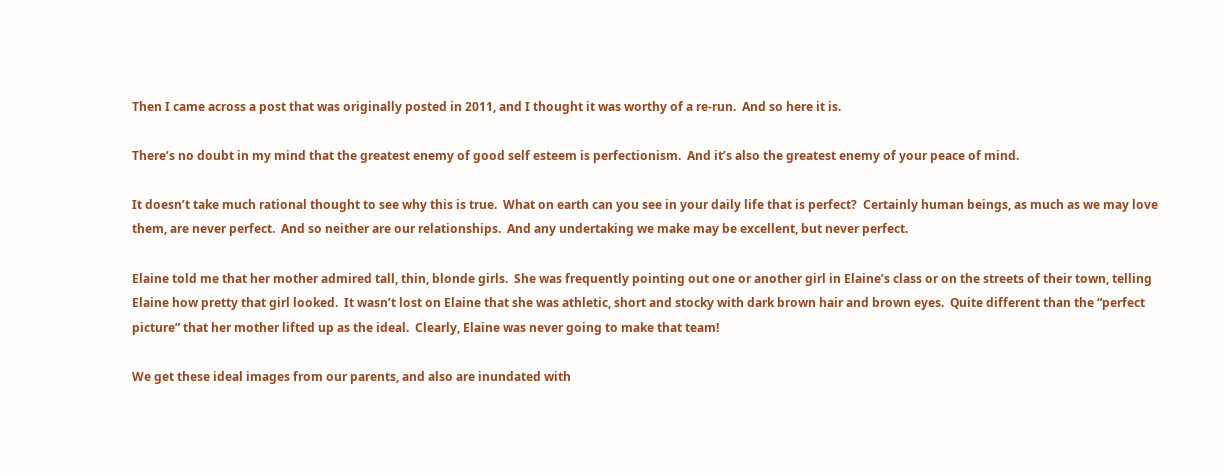Then I came across a post that was originally posted in 2011, and I thought it was worthy of a re-run.  And so here it is.

There’s no doubt in my mind that the greatest enemy of good self esteem is perfectionism.  And it’s also the greatest enemy of your peace of mind.

It doesn’t take much rational thought to see why this is true.  What on earth can you see in your daily life that is perfect?  Certainly human beings, as much as we may love them, are never perfect.  And so neither are our relationships.  And any undertaking we make may be excellent, but never perfect.

Elaine told me that her mother admired tall, thin, blonde girls.  She was frequently pointing out one or another girl in Elaine’s class or on the streets of their town, telling Elaine how pretty that girl looked.  It wasn’t lost on Elaine that she was athletic, short and stocky with dark brown hair and brown eyes.  Quite different than the “perfect picture” that her mother lifted up as the ideal.  Clearly, Elaine was never going to make that team!

We get these ideal images from our parents, and also are inundated with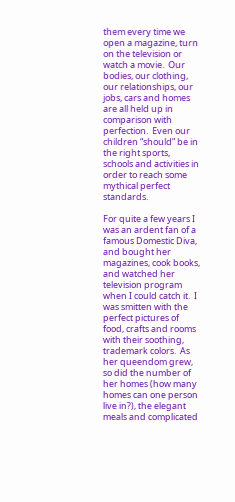them every time we open a magazine, turn on the television or watch a movie.  Our bodies, our clothing, our relationships, our jobs, cars and homes are all held up in comparison with perfection.  Even our children “should” be in the right sports, schools and activities in order to reach some mythical perfect standards.

For quite a few years I was an ardent fan of a famous Domestic Diva, and bought her magazines, cook books, and watched her television program when I could catch it.  I was smitten with the perfect pictures of food, crafts and rooms with their soothing, trademark colors.  As her queendom grew, so did the number of her homes (how many homes can one person live in?), the elegant meals and complicated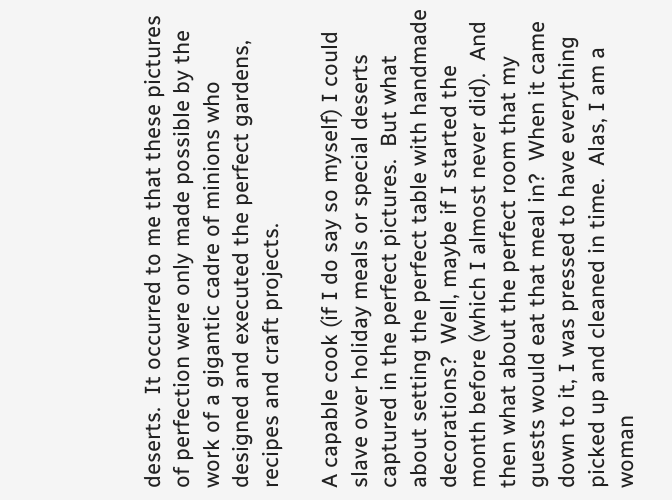deserts.  It occurred to me that these pictures of perfection were only made possible by the work of a gigantic cadre of minions who designed and executed the perfect gardens, recipes and craft projects.

A capable cook (if I do say so myself) I could slave over holiday meals or special deserts captured in the perfect pictures.  But what about setting the perfect table with handmade decorations?  Well, maybe if I started the month before (which I almost never did).  And then what about the perfect room that my guests would eat that meal in?  When it came down to it, I was pressed to have everything picked up and cleaned in time.  Alas, I am a woman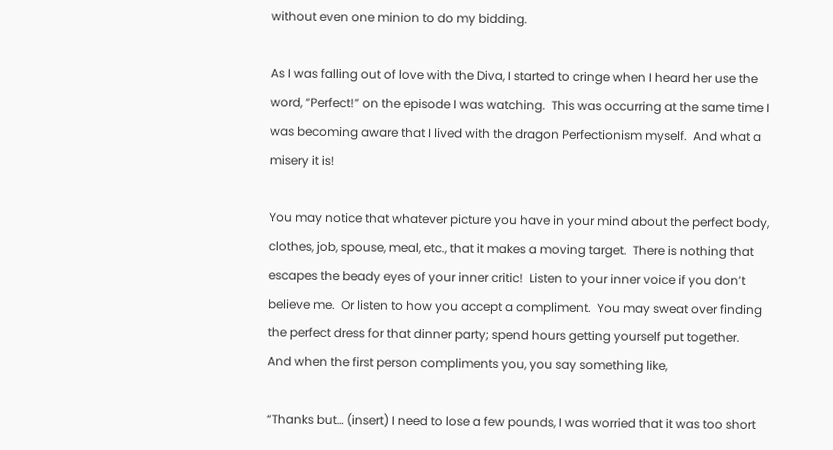without even one minion to do my bidding.

As I was falling out of love with the Diva, I started to cringe when I heard her use the word, “Perfect!” on the episode I was watching.  This was occurring at the same time I was becoming aware that I lived with the dragon Perfectionism myself.  And what a misery it is!

You may notice that whatever picture you have in your mind about the perfect body, clothes, job, spouse, meal, etc., that it makes a moving target.  There is nothing that escapes the beady eyes of your inner critic!  Listen to your inner voice if you don’t believe me.  Or listen to how you accept a compliment.  You may sweat over finding the perfect dress for that dinner party; spend hours getting yourself put together.  And when the first person compliments you, you say something like,

“Thanks but… (insert) I need to lose a few pounds, I was worried that it was too short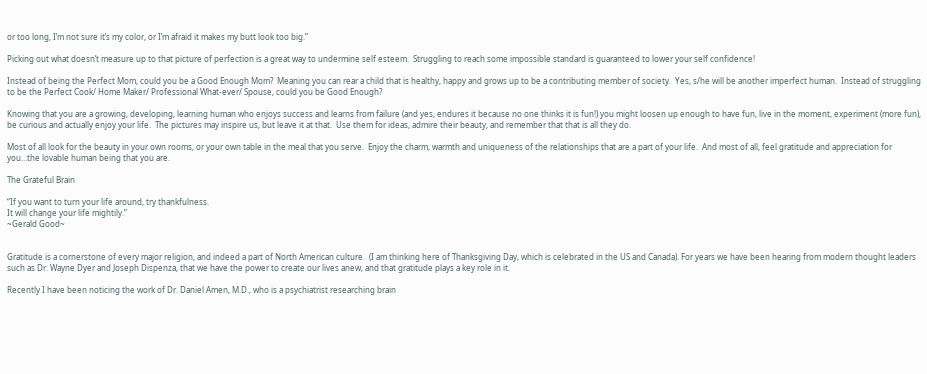or too long, I’m not sure it’s my color, or I’m afraid it makes my butt look too big.”

Picking out what doesn’t measure up to that picture of perfection is a great way to undermine self esteem.  Struggling to reach some impossible standard is guaranteed to lower your self confidence!

Instead of being the Perfect Mom, could you be a Good Enough Mom?  Meaning you can rear a child that is healthy, happy and grows up to be a contributing member of society.  Yes, s/he will be another imperfect human.  Instead of struggling to be the Perfect Cook/ Home Maker/ Professional What-ever/ Spouse, could you be Good Enough?

Knowing that you are a growing, developing, learning human who enjoys success and learns from failure (and yes, endures it because no one thinks it is fun!) you might loosen up enough to have fun, live in the moment, experiment (more fun), be curious and actually enjoy your life.  The pictures may inspire us, but leave it at that.  Use them for ideas, admire their beauty, and remember that that is all they do.

Most of all look for the beauty in your own rooms, or your own table in the meal that you serve.  Enjoy the charm, warmth and uniqueness of the relationships that are a part of your life.  And most of all, feel gratitude and appreciation for you…the lovable human being that you are.

The Grateful Brain

“If you want to turn your life around, try thankfulness.
It will change your life mightily.”
~Gerald Good~


Gratitude is a cornerstone of every major religion, and indeed a part of North American culture.  (I am thinking here of Thanksgiving Day, which is celebrated in the US and Canada). For years we have been hearing from modern thought leaders such as Dr. Wayne Dyer and Joseph Dispenza, that we have the power to create our lives anew, and that gratitude plays a key role in it.

Recently I have been noticing the work of Dr. Daniel Amen, M.D., who is a psychiatrist researching brain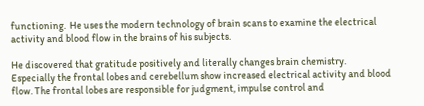functioning.  He uses the modern technology of brain scans to examine the electrical activity and blood flow in the brains of his subjects.

He discovered that gratitude positively and literally changes brain chemistry.  Especially the frontal lobes and cerebellum show increased electrical activity and blood flow. The frontal lobes are responsible for judgment, impulse control and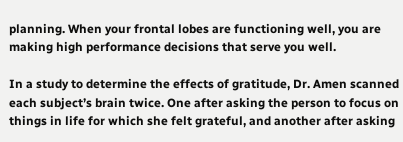planning. When your frontal lobes are functioning well, you are making high performance decisions that serve you well.

In a study to determine the effects of gratitude, Dr. Amen scanned each subject’s brain twice. One after asking the person to focus on things in life for which she felt grateful, and another after asking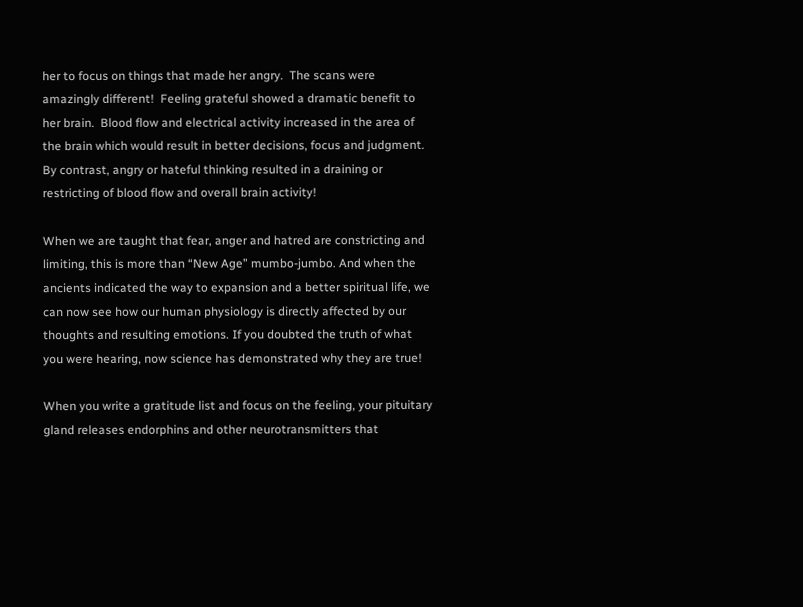her to focus on things that made her angry.  The scans were amazingly different!  Feeling grateful showed a dramatic benefit to her brain.  Blood flow and electrical activity increased in the area of the brain which would result in better decisions, focus and judgment. By contrast, angry or hateful thinking resulted in a draining or restricting of blood flow and overall brain activity!

When we are taught that fear, anger and hatred are constricting and limiting, this is more than “New Age” mumbo-jumbo. And when the ancients indicated the way to expansion and a better spiritual life, we can now see how our human physiology is directly affected by our thoughts and resulting emotions. If you doubted the truth of what you were hearing, now science has demonstrated why they are true!

When you write a gratitude list and focus on the feeling, your pituitary gland releases endorphins and other neurotransmitters that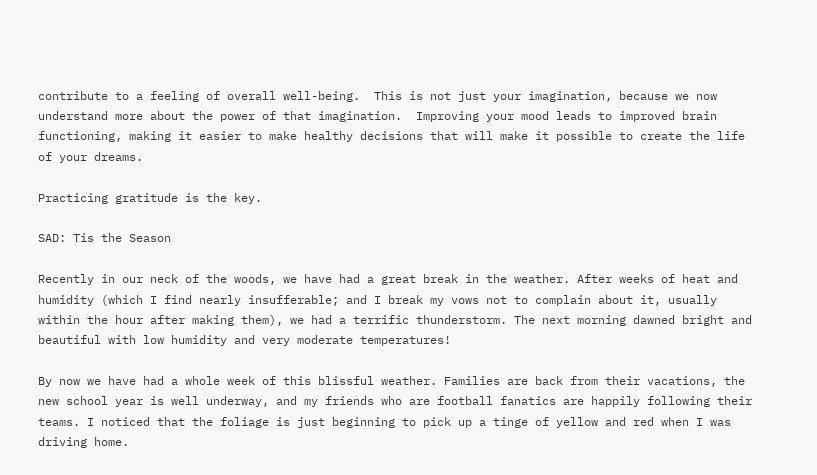contribute to a feeling of overall well-being.  This is not just your imagination, because we now understand more about the power of that imagination.  Improving your mood leads to improved brain functioning, making it easier to make healthy decisions that will make it possible to create the life of your dreams.

Practicing gratitude is the key.

SAD: Tis the Season

Recently in our neck of the woods, we have had a great break in the weather. After weeks of heat and humidity (which I find nearly insufferable; and I break my vows not to complain about it, usually within the hour after making them), we had a terrific thunderstorm. The next morning dawned bright and beautiful with low humidity and very moderate temperatures!

By now we have had a whole week of this blissful weather. Families are back from their vacations, the new school year is well underway, and my friends who are football fanatics are happily following their teams. I noticed that the foliage is just beginning to pick up a tinge of yellow and red when I was driving home.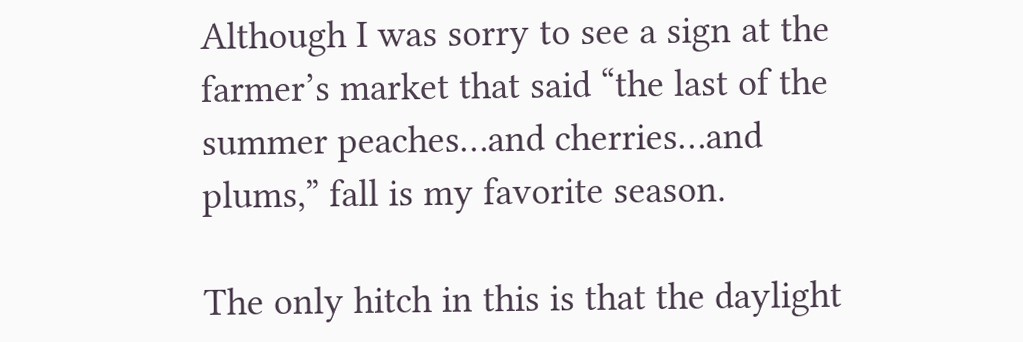Although I was sorry to see a sign at the farmer’s market that said “the last of the summer peaches…and cherries…and plums,” fall is my favorite season.

The only hitch in this is that the daylight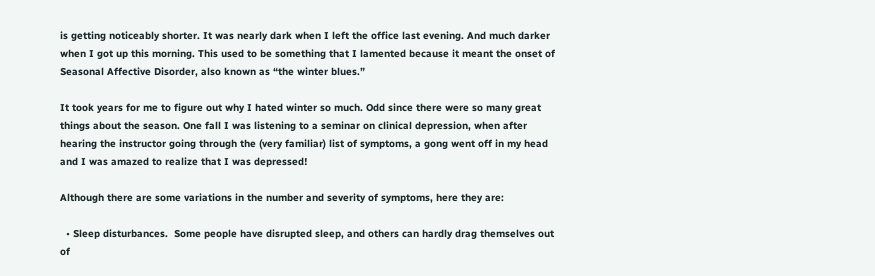is getting noticeably shorter. It was nearly dark when I left the office last evening. And much darker when I got up this morning. This used to be something that I lamented because it meant the onset of Seasonal Affective Disorder, also known as “the winter blues.”

It took years for me to figure out why I hated winter so much. Odd since there were so many great things about the season. One fall I was listening to a seminar on clinical depression, when after hearing the instructor going through the (very familiar) list of symptoms, a gong went off in my head and I was amazed to realize that I was depressed!

Although there are some variations in the number and severity of symptoms, here they are:

  • Sleep disturbances.  Some people have disrupted sleep, and others can hardly drag themselves out of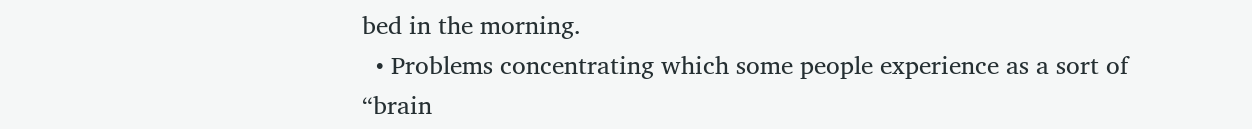bed in the morning.
  • Problems concentrating which some people experience as a sort of “brain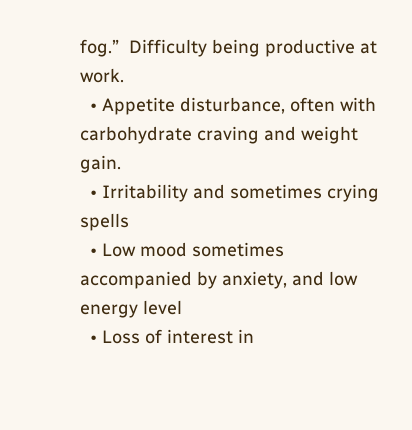fog.”  Difficulty being productive at work.
  • Appetite disturbance, often with carbohydrate craving and weight gain.
  • Irritability and sometimes crying spells
  • Low mood sometimes accompanied by anxiety, and low energy level
  • Loss of interest in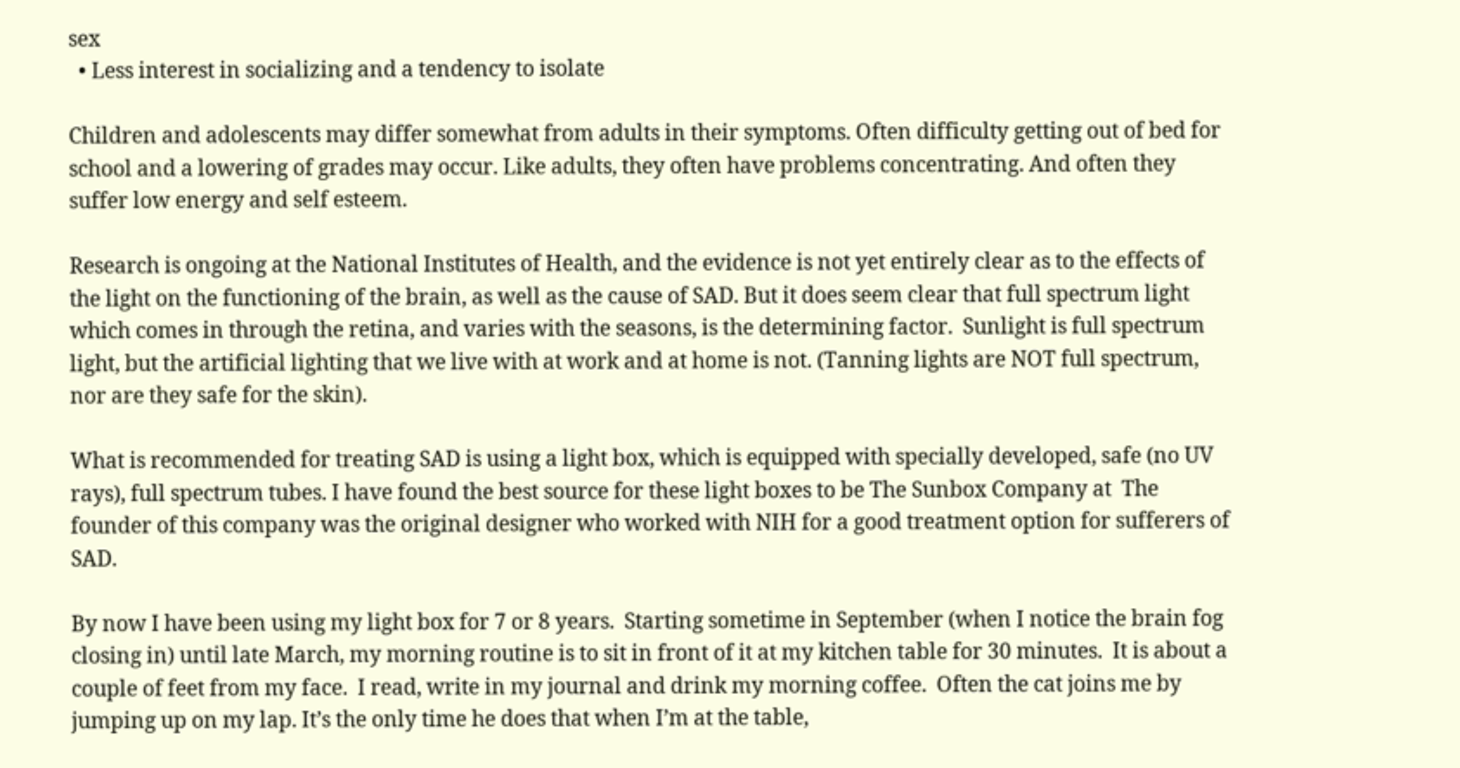sex
  • Less interest in socializing and a tendency to isolate

Children and adolescents may differ somewhat from adults in their symptoms. Often difficulty getting out of bed for school and a lowering of grades may occur. Like adults, they often have problems concentrating. And often they suffer low energy and self esteem.

Research is ongoing at the National Institutes of Health, and the evidence is not yet entirely clear as to the effects of the light on the functioning of the brain, as well as the cause of SAD. But it does seem clear that full spectrum light which comes in through the retina, and varies with the seasons, is the determining factor.  Sunlight is full spectrum light, but the artificial lighting that we live with at work and at home is not. (Tanning lights are NOT full spectrum, nor are they safe for the skin).

What is recommended for treating SAD is using a light box, which is equipped with specially developed, safe (no UV rays), full spectrum tubes. I have found the best source for these light boxes to be The Sunbox Company at  The founder of this company was the original designer who worked with NIH for a good treatment option for sufferers of SAD.

By now I have been using my light box for 7 or 8 years.  Starting sometime in September (when I notice the brain fog closing in) until late March, my morning routine is to sit in front of it at my kitchen table for 30 minutes.  It is about a couple of feet from my face.  I read, write in my journal and drink my morning coffee.  Often the cat joins me by jumping up on my lap. It’s the only time he does that when I’m at the table,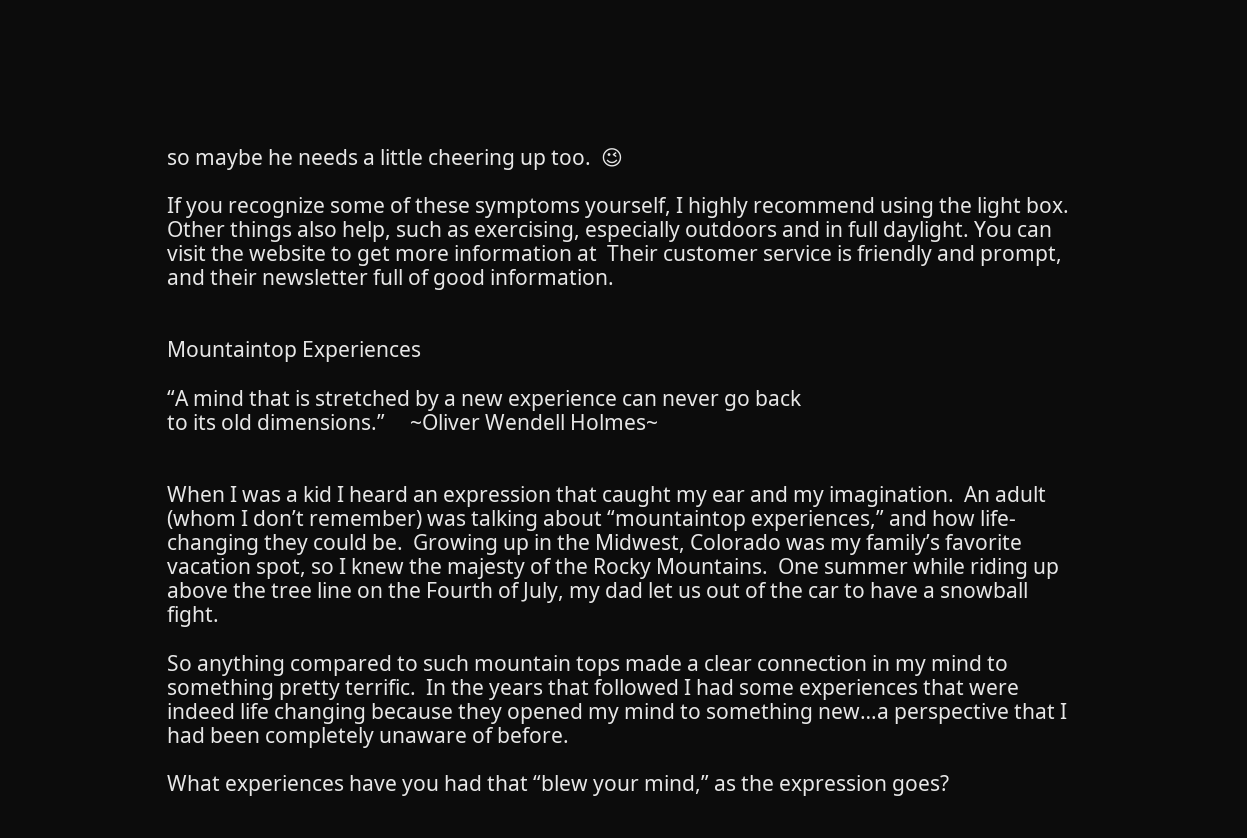so maybe he needs a little cheering up too.  😉

If you recognize some of these symptoms yourself, I highly recommend using the light box. Other things also help, such as exercising, especially outdoors and in full daylight. You can visit the website to get more information at  Their customer service is friendly and prompt, and their newsletter full of good information.


Mountaintop Experiences

“A mind that is stretched by a new experience can never go back
to its old dimensions.”     ~Oliver Wendell Holmes~


When I was a kid I heard an expression that caught my ear and my imagination.  An adult (whom I don’t remember) was talking about “mountaintop experiences,” and how life-changing they could be.  Growing up in the Midwest, Colorado was my family’s favorite vacation spot, so I knew the majesty of the Rocky Mountains.  One summer while riding up above the tree line on the Fourth of July, my dad let us out of the car to have a snowball fight.

So anything compared to such mountain tops made a clear connection in my mind to something pretty terrific.  In the years that followed I had some experiences that were indeed life changing because they opened my mind to something new…a perspective that I had been completely unaware of before.

What experiences have you had that “blew your mind,” as the expression goes?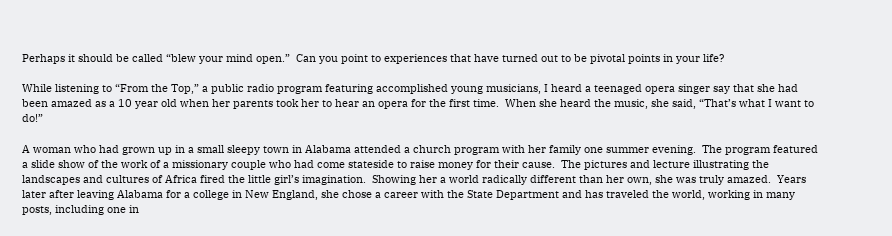Perhaps it should be called “blew your mind open.”  Can you point to experiences that have turned out to be pivotal points in your life?

While listening to “From the Top,” a public radio program featuring accomplished young musicians, I heard a teenaged opera singer say that she had been amazed as a 10 year old when her parents took her to hear an opera for the first time.  When she heard the music, she said, “That’s what I want to do!”

A woman who had grown up in a small sleepy town in Alabama attended a church program with her family one summer evening.  The program featured a slide show of the work of a missionary couple who had come stateside to raise money for their cause.  The pictures and lecture illustrating the landscapes and cultures of Africa fired the little girl’s imagination.  Showing her a world radically different than her own, she was truly amazed.  Years later after leaving Alabama for a college in New England, she chose a career with the State Department and has traveled the world, working in many posts, including one in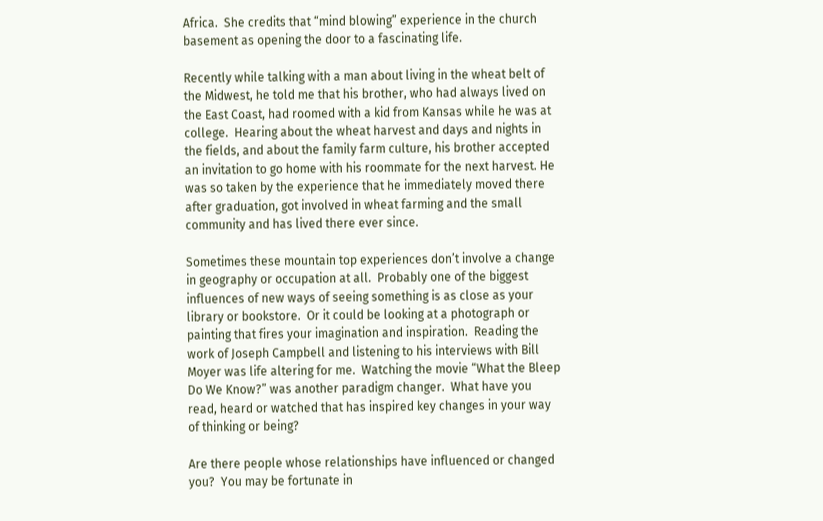Africa.  She credits that “mind blowing” experience in the church basement as opening the door to a fascinating life.

Recently while talking with a man about living in the wheat belt of the Midwest, he told me that his brother, who had always lived on the East Coast, had roomed with a kid from Kansas while he was at college.  Hearing about the wheat harvest and days and nights in the fields, and about the family farm culture, his brother accepted an invitation to go home with his roommate for the next harvest. He was so taken by the experience that he immediately moved there after graduation, got involved in wheat farming and the small community and has lived there ever since.

Sometimes these mountain top experiences don’t involve a change in geography or occupation at all.  Probably one of the biggest influences of new ways of seeing something is as close as your library or bookstore.  Or it could be looking at a photograph or painting that fires your imagination and inspiration.  Reading the work of Joseph Campbell and listening to his interviews with Bill Moyer was life altering for me.  Watching the movie “What the Bleep Do We Know?” was another paradigm changer.  What have you read, heard or watched that has inspired key changes in your way of thinking or being?

Are there people whose relationships have influenced or changed you?  You may be fortunate in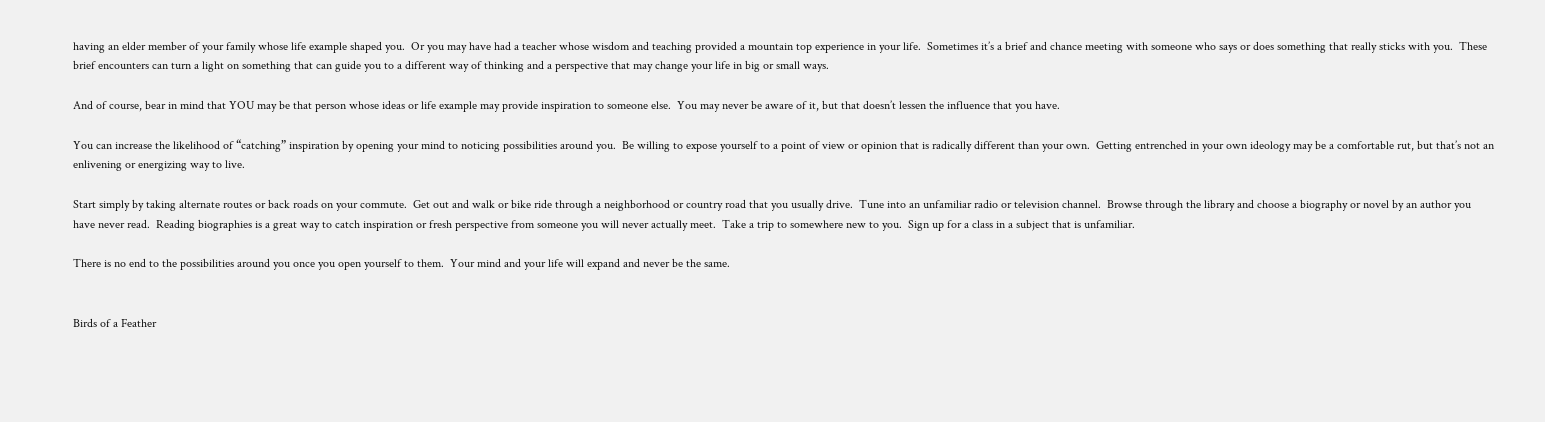having an elder member of your family whose life example shaped you.  Or you may have had a teacher whose wisdom and teaching provided a mountain top experience in your life.  Sometimes it’s a brief and chance meeting with someone who says or does something that really sticks with you.  These brief encounters can turn a light on something that can guide you to a different way of thinking and a perspective that may change your life in big or small ways.

And of course, bear in mind that YOU may be that person whose ideas or life example may provide inspiration to someone else.  You may never be aware of it, but that doesn’t lessen the influence that you have.

You can increase the likelihood of “catching” inspiration by opening your mind to noticing possibilities around you.  Be willing to expose yourself to a point of view or opinion that is radically different than your own.  Getting entrenched in your own ideology may be a comfortable rut, but that’s not an enlivening or energizing way to live.

Start simply by taking alternate routes or back roads on your commute.  Get out and walk or bike ride through a neighborhood or country road that you usually drive.  Tune into an unfamiliar radio or television channel.  Browse through the library and choose a biography or novel by an author you have never read.  Reading biographies is a great way to catch inspiration or fresh perspective from someone you will never actually meet.  Take a trip to somewhere new to you.  Sign up for a class in a subject that is unfamiliar.

There is no end to the possibilities around you once you open yourself to them.  Your mind and your life will expand and never be the same.


Birds of a Feather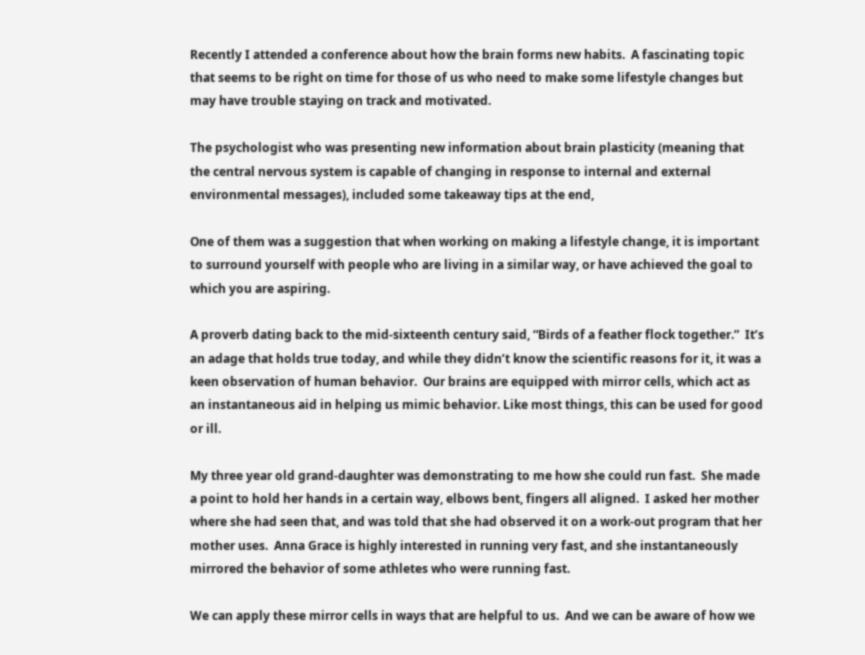Recently I attended a conference about how the brain forms new habits.  A fascinating topic that seems to be right on time for those of us who need to make some lifestyle changes but may have trouble staying on track and motivated.

The psychologist who was presenting new information about brain plasticity (meaning that the central nervous system is capable of changing in response to internal and external environmental messages), included some takeaway tips at the end,

One of them was a suggestion that when working on making a lifestyle change, it is important to surround yourself with people who are living in a similar way, or have achieved the goal to which you are aspiring.

A proverb dating back to the mid-sixteenth century said, “Birds of a feather flock together.”  It’s an adage that holds true today, and while they didn’t know the scientific reasons for it, it was a keen observation of human behavior.  Our brains are equipped with mirror cells, which act as an instantaneous aid in helping us mimic behavior. Like most things, this can be used for good or ill.

My three year old grand-daughter was demonstrating to me how she could run fast.  She made a point to hold her hands in a certain way, elbows bent, fingers all aligned.  I asked her mother where she had seen that, and was told that she had observed it on a work-out program that her mother uses.  Anna Grace is highly interested in running very fast, and she instantaneously mirrored the behavior of some athletes who were running fast.

We can apply these mirror cells in ways that are helpful to us.  And we can be aware of how we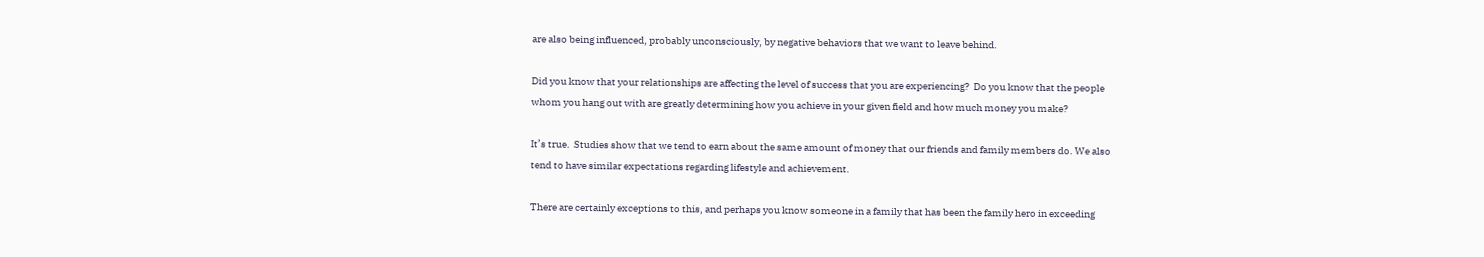are also being influenced, probably unconsciously, by negative behaviors that we want to leave behind.

Did you know that your relationships are affecting the level of success that you are experiencing?  Do you know that the people whom you hang out with are greatly determining how you achieve in your given field and how much money you make?

It’s true.  Studies show that we tend to earn about the same amount of money that our friends and family members do. We also tend to have similar expectations regarding lifestyle and achievement.

There are certainly exceptions to this, and perhaps you know someone in a family that has been the family hero in exceeding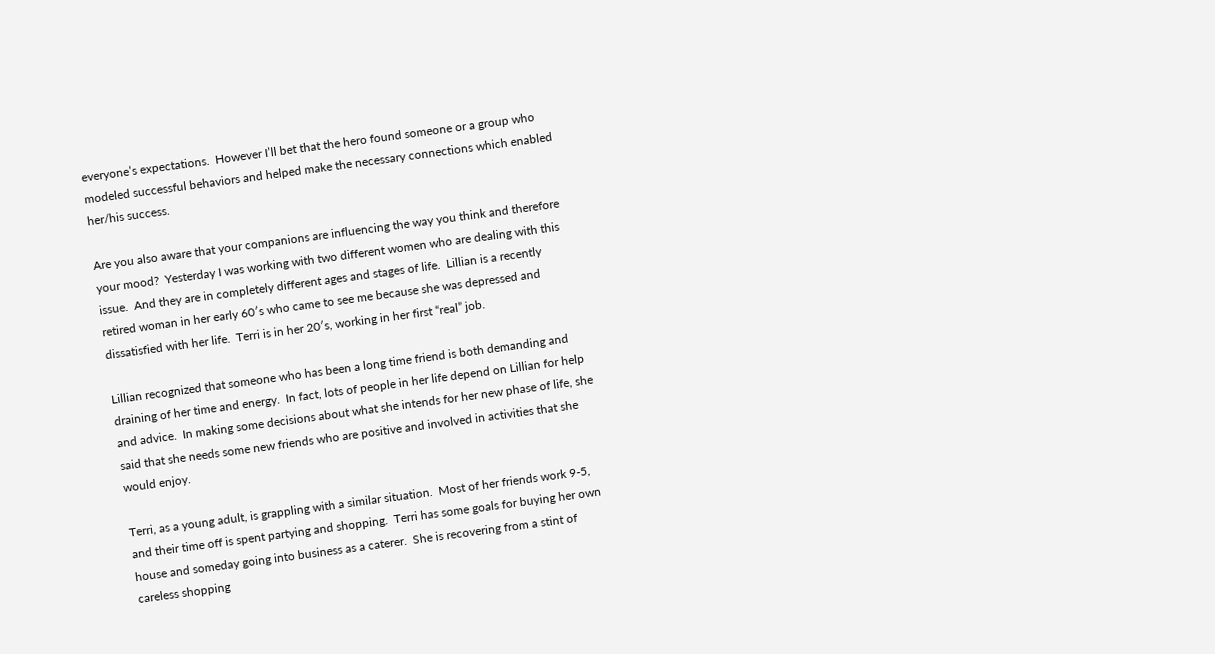everyone’s expectations.  However I’ll bet that the hero found someone or a group who modeled successful behaviors and helped make the necessary connections which enabled her/his success.

Are you also aware that your companions are influencing the way you think and therefore your mood?  Yesterday I was working with two different women who are dealing with this issue.  And they are in completely different ages and stages of life.  Lillian is a recently retired woman in her early 60′s who came to see me because she was depressed and dissatisfied with her life.  Terri is in her 20′s, working in her first “real” job.

Lillian recognized that someone who has been a long time friend is both demanding and draining of her time and energy.  In fact, lots of people in her life depend on Lillian for help and advice.  In making some decisions about what she intends for her new phase of life, she said that she needs some new friends who are positive and involved in activities that she would enjoy.

Terri, as a young adult, is grappling with a similar situation.  Most of her friends work 9-5, and their time off is spent partying and shopping.  Terri has some goals for buying her own house and someday going into business as a caterer.  She is recovering from a stint of careless shopping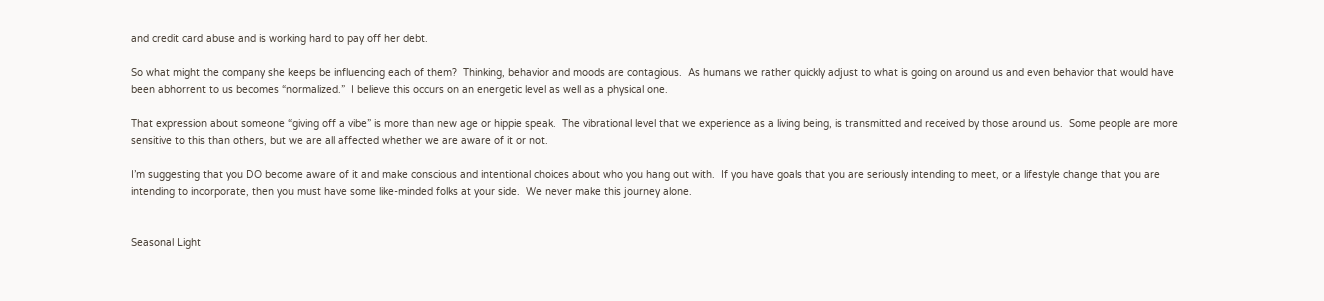and credit card abuse and is working hard to pay off her debt.

So what might the company she keeps be influencing each of them?  Thinking, behavior and moods are contagious.  As humans we rather quickly adjust to what is going on around us and even behavior that would have been abhorrent to us becomes “normalized.”  I believe this occurs on an energetic level as well as a physical one.

That expression about someone “giving off a vibe” is more than new age or hippie speak.  The vibrational level that we experience as a living being, is transmitted and received by those around us.  Some people are more sensitive to this than others, but we are all affected whether we are aware of it or not.

I’m suggesting that you DO become aware of it and make conscious and intentional choices about who you hang out with.  If you have goals that you are seriously intending to meet, or a lifestyle change that you are intending to incorporate, then you must have some like-minded folks at your side.  We never make this journey alone.


Seasonal Light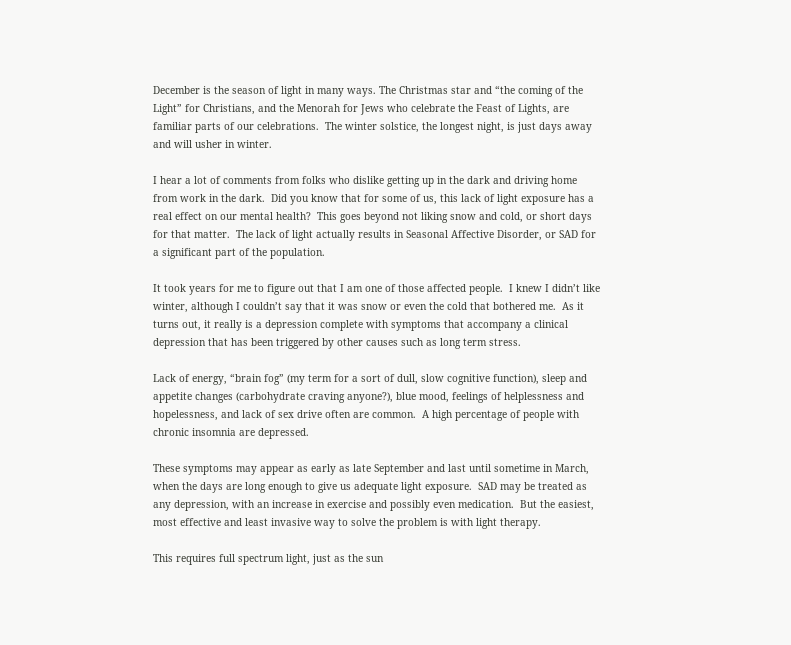December is the season of light in many ways. The Christmas star and “the coming of the Light” for Christians, and the Menorah for Jews who celebrate the Feast of Lights, are familiar parts of our celebrations.  The winter solstice, the longest night, is just days away and will usher in winter.

I hear a lot of comments from folks who dislike getting up in the dark and driving home from work in the dark.  Did you know that for some of us, this lack of light exposure has a real effect on our mental health?  This goes beyond not liking snow and cold, or short days for that matter.  The lack of light actually results in Seasonal Affective Disorder, or SAD for a significant part of the population.

It took years for me to figure out that I am one of those affected people.  I knew I didn’t like winter, although I couldn’t say that it was snow or even the cold that bothered me.  As it turns out, it really is a depression complete with symptoms that accompany a clinical depression that has been triggered by other causes such as long term stress.

Lack of energy, “brain fog” (my term for a sort of dull, slow cognitive function), sleep and appetite changes (carbohydrate craving anyone?), blue mood, feelings of helplessness and hopelessness, and lack of sex drive often are common.  A high percentage of people with chronic insomnia are depressed.

These symptoms may appear as early as late September and last until sometime in March, when the days are long enough to give us adequate light exposure.  SAD may be treated as any depression, with an increase in exercise and possibly even medication.  But the easiest, most effective and least invasive way to solve the problem is with light therapy.

This requires full spectrum light, just as the sun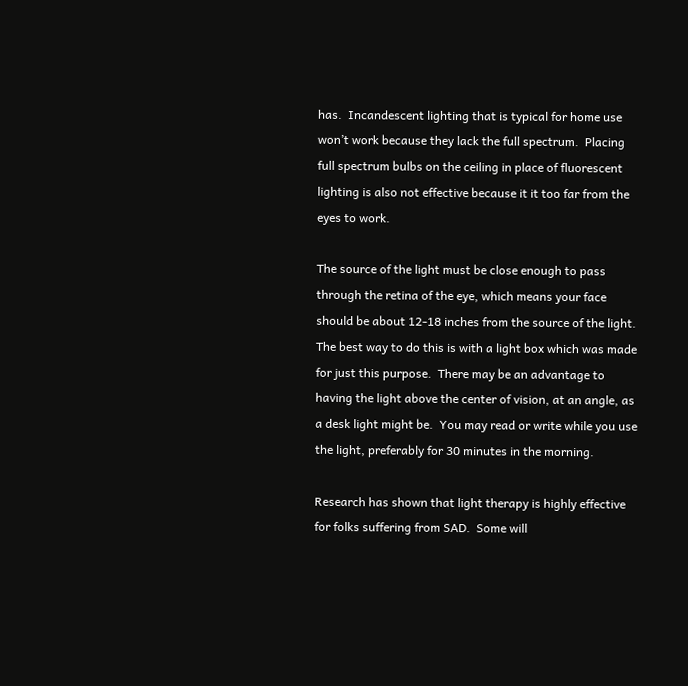has.  Incandescent lighting that is typical for home use won’t work because they lack the full spectrum.  Placing full spectrum bulbs on the ceiling in place of fluorescent lighting is also not effective because it it too far from the eyes to work.

The source of the light must be close enough to pass through the retina of the eye, which means your face should be about 12-18 inches from the source of the light. The best way to do this is with a light box which was made for just this purpose.  There may be an advantage to having the light above the center of vision, at an angle, as a desk light might be.  You may read or write while you use the light, preferably for 30 minutes in the morning.

Research has shown that light therapy is highly effective for folks suffering from SAD.  Some will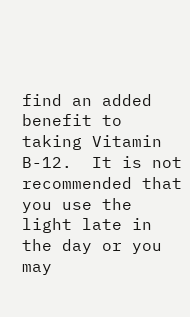find an added benefit to taking Vitamin B-12.  It is not recommended that you use the light late in the day or you may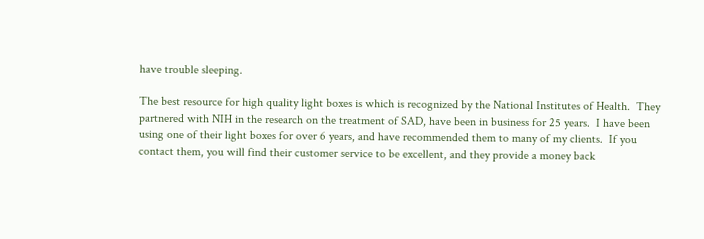have trouble sleeping.

The best resource for high quality light boxes is which is recognized by the National Institutes of Health.  They partnered with NIH in the research on the treatment of SAD, have been in business for 25 years.  I have been using one of their light boxes for over 6 years, and have recommended them to many of my clients.  If you contact them, you will find their customer service to be excellent, and they provide a money back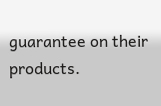guarantee on their products.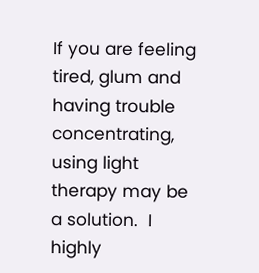If you are feeling tired, glum and having trouble concentrating, using light therapy may be a solution.  I highly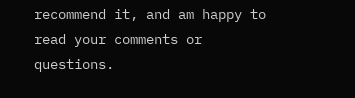recommend it, and am happy to read your comments or questions.